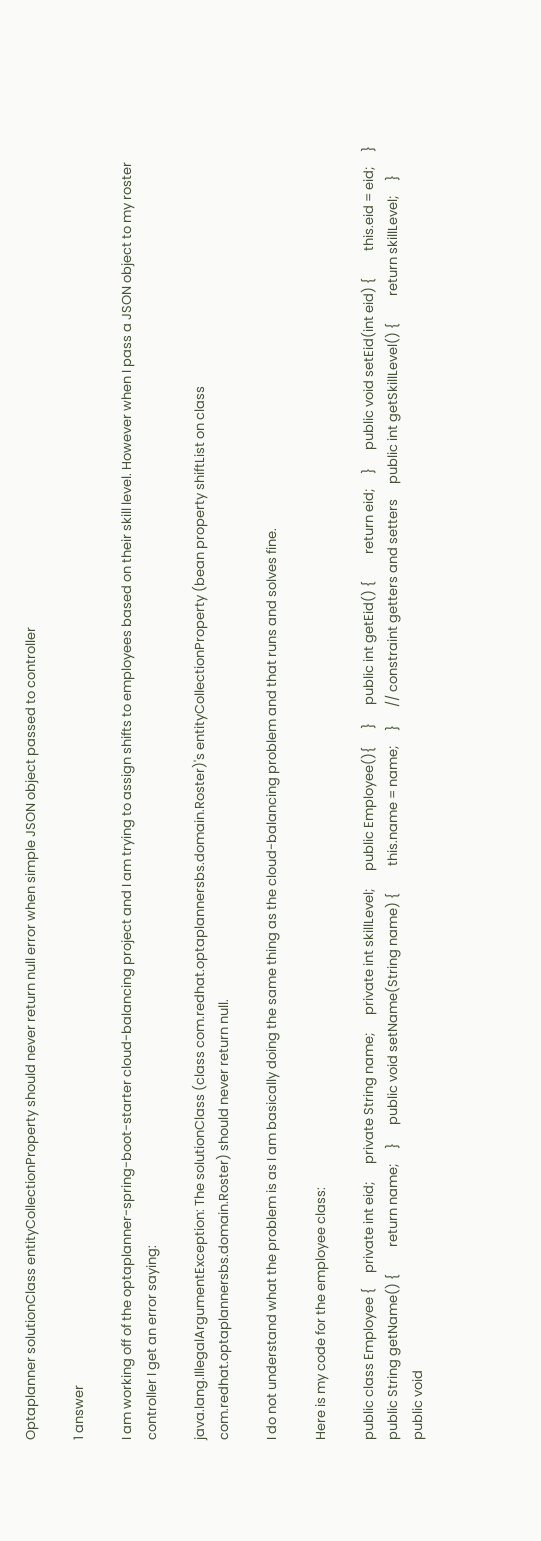Optaplanner solutionClass entityCollectionProperty should never return null error when simple JSON object passed to controller

1 answer

I am working off of the optaplanner-spring-boot-starter cloud-balancing project and I am trying to assign shifts to employees based on their skill level. However when I pass a JSON object to my roster controller I get an error saying:

java.lang.IllegalArgumentException: The solutionClass (class com.redhat.optaplannersbs.domain.Roster)'s entityCollectionProperty (bean property shiftList on class com.redhat.optaplannersbs.domain.Roster) should never return null.

I do not understand what the problem is as I am basically doing the same thing as the cloud-balancing problem and that runs and solves fine.

Here is my code for the employee class:

public class Employee {     private int eid;      private String name;      private int skillLevel;      public Employee(){      }      public int getEid() {         return eid;     }      public void setEid(int eid) {         this.eid = eid;     }      public String getName() {         return name;     }      public void setName(String name) {         this.name = name;     }      // constraint getters and setters     public int getSkillLevel() {         return skillLevel;     }      public void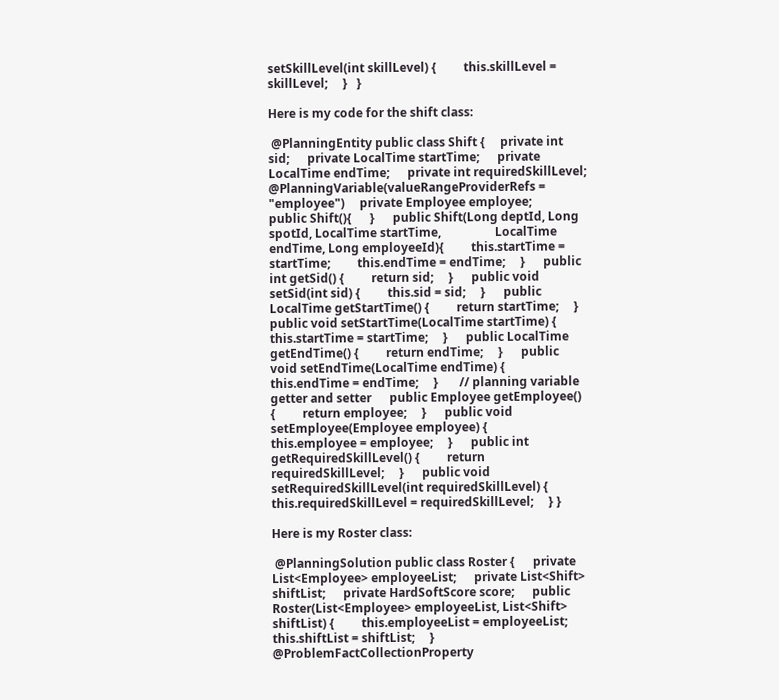setSkillLevel(int skillLevel) {         this.skillLevel = skillLevel;     }   }

Here is my code for the shift class:

 @PlanningEntity public class Shift {     private int sid;      private LocalTime startTime;      private LocalTime endTime;      private int requiredSkillLevel;      @PlanningVariable(valueRangeProviderRefs = "employee")     private Employee employee;      public Shift(){      }      public Shift(Long deptId, Long spotId, LocalTime startTime,                  LocalTime endTime, Long employeeId){         this.startTime = startTime;         this.endTime = endTime;     }      public int getSid() {         return sid;     }      public void setSid(int sid) {         this.sid = sid;     }      public LocalTime getStartTime() {         return startTime;     }      public void setStartTime(LocalTime startTime) {         this.startTime = startTime;     }      public LocalTime getEndTime() {         return endTime;     }      public void setEndTime(LocalTime endTime) {         this.endTime = endTime;     }       // planning variable getter and setter      public Employee getEmployee() {         return employee;     }      public void setEmployee(Employee employee) {         this.employee = employee;     }      public int getRequiredSkillLevel() {         return requiredSkillLevel;     }      public void setRequiredSkillLevel(int requiredSkillLevel) {         this.requiredSkillLevel = requiredSkillLevel;     } }

Here is my Roster class:

 @PlanningSolution public class Roster {      private List<Employee> employeeList;      private List<Shift> shiftList;      private HardSoftScore score;      public Roster(List<Employee> employeeList, List<Shift> shiftList) {         this.employeeList = employeeList;         this.shiftList = shiftList;     }      @ProblemFactCollectionProperty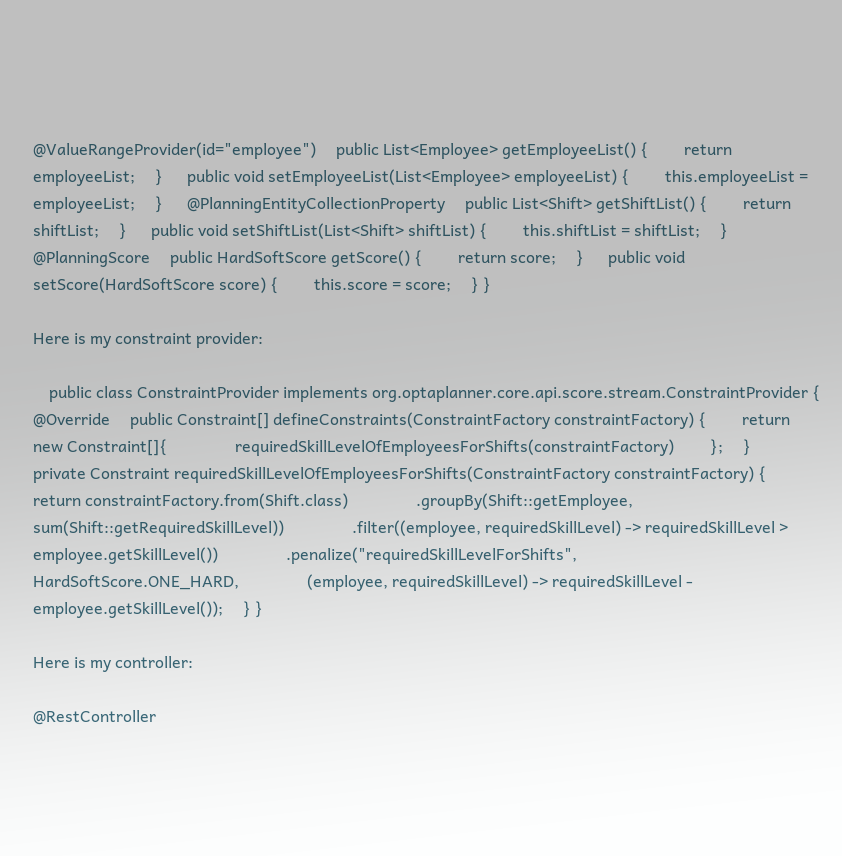@ValueRangeProvider(id="employee")     public List<Employee> getEmployeeList() {         return employeeList;     }      public void setEmployeeList(List<Employee> employeeList) {         this.employeeList = employeeList;     }      @PlanningEntityCollectionProperty     public List<Shift> getShiftList() {         return shiftList;     }      public void setShiftList(List<Shift> shiftList) {         this.shiftList = shiftList;     }      @PlanningScore     public HardSoftScore getScore() {         return score;     }      public void setScore(HardSoftScore score) {         this.score = score;     } }

Here is my constraint provider:

    public class ConstraintProvider implements org.optaplanner.core.api.score.stream.ConstraintProvider {     @Override     public Constraint[] defineConstraints(ConstraintFactory constraintFactory) {         return new Constraint[]{                 requiredSkillLevelOfEmployeesForShifts(constraintFactory)         };     }      private Constraint requiredSkillLevelOfEmployeesForShifts(ConstraintFactory constraintFactory) {         return constraintFactory.from(Shift.class)                 .groupBy(Shift::getEmployee, sum(Shift::getRequiredSkillLevel))                 .filter((employee, requiredSkillLevel) -> requiredSkillLevel > employee.getSkillLevel())                 .penalize("requiredSkillLevelForShifts",                 HardSoftScore.ONE_HARD,                 (employee, requiredSkillLevel) -> requiredSkillLevel - employee.getSkillLevel());     } }

Here is my controller:

@RestController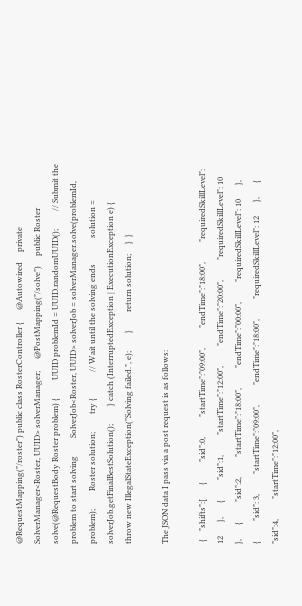@RequestMapping("/roster") public class RosterController {      @Autowired     private SolverManager<Roster, UUID> solverManager;      @PostMapping("/solve")     public Roster solve(@RequestBody Roster problem) {         UUID problemId = UUID.randomUUID();         // Submit the problem to start solving         SolverJob<Roster, UUID> solverJob = solverManager.solve(problemId, problem);         Roster solution;         try {             // Wait until the solving ends             solution = solverJob.getFinalBestSolution();         } catch (InterruptedException | ExecutionException e) {             throw new IllegalStateException("Solving failed.", e);         }         return solution;     }  }

The JSON data I pass via a post request is as follows:

 {    "shifts":[       {          "sid":0,          "startTime":"09:00",          "endTime":"18:00",          "requiredSkillLevel": 12       },       {          "sid":1,          "startTime":"12:00",          "endTime":"20:00",          "requiredSkillLevel": 10       },       {          "sid":2,          "startTime":"18:00",          "endTime":"00:00",          "requiredSkillLevel": 10       },       {          "sid": 3,          "startTime":"09:00",          "endTime":"18:00",          "requiredSkillLevel": 12       },       {          "sid":4,          "startTime":"12:00",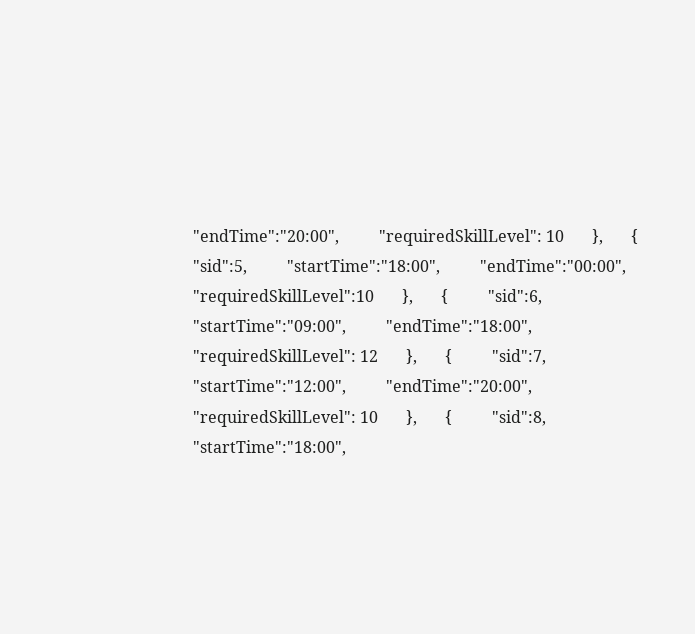"endTime":"20:00",          "requiredSkillLevel": 10       },       {          "sid":5,          "startTime":"18:00",          "endTime":"00:00",          "requiredSkillLevel":10       },       {          "sid":6,          "startTime":"09:00",          "endTime":"18:00",          "requiredSkillLevel": 12       },       {          "sid":7,          "startTime":"12:00",          "endTime":"20:00",          "requiredSkillLevel": 10       },       {          "sid":8,          "startTime":"18:00",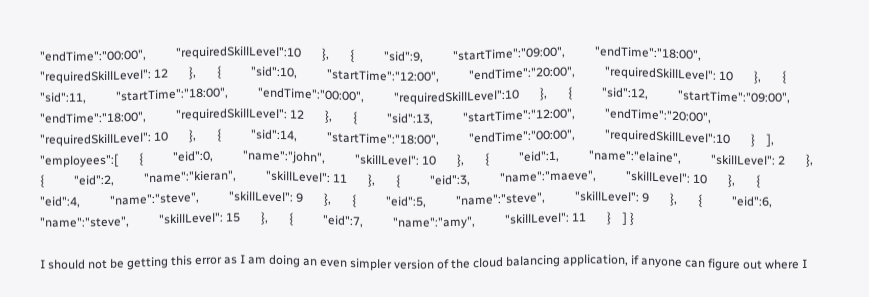"endTime":"00:00",          "requiredSkillLevel":10       },       {          "sid":9,          "startTime":"09:00",          "endTime":"18:00",          "requiredSkillLevel": 12       },       {          "sid":10,          "startTime":"12:00",          "endTime":"20:00",          "requiredSkillLevel": 10       },       {          "sid":11,          "startTime":"18:00",          "endTime":"00:00",          "requiredSkillLevel":10       },       {          "sid":12,          "startTime":"09:00",          "endTime":"18:00",          "requiredSkillLevel": 12       },       {          "sid":13,          "startTime":"12:00",          "endTime":"20:00",          "requiredSkillLevel": 10       },       {          "sid":14,          "startTime":"18:00",          "endTime":"00:00",          "requiredSkillLevel":10       }    ],    "employees":[       {          "eid":0,          "name":"john",          "skillLevel": 10       },       {          "eid":1,          "name":"elaine",          "skillLevel": 2       },       {          "eid":2,          "name":"kieran",          "skillLevel": 11       },       {          "eid":3,          "name":"maeve",          "skillLevel": 10       },       {          "eid":4,          "name":"steve",          "skillLevel": 9       },       {          "eid":5,          "name":"steve",          "skillLevel": 9       },       {          "eid":6,          "name":"steve",          "skillLevel": 15       },       {          "eid":7,          "name":"amy",          "skillLevel": 11       }    ] }

I should not be getting this error as I am doing an even simpler version of the cloud balancing application, if anyone can figure out where I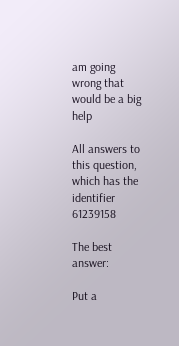am going wrong that would be a big help

All answers to this question, which has the identifier 61239158

The best answer:

Put a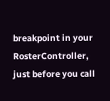breakpoint in your RosterController, just before you call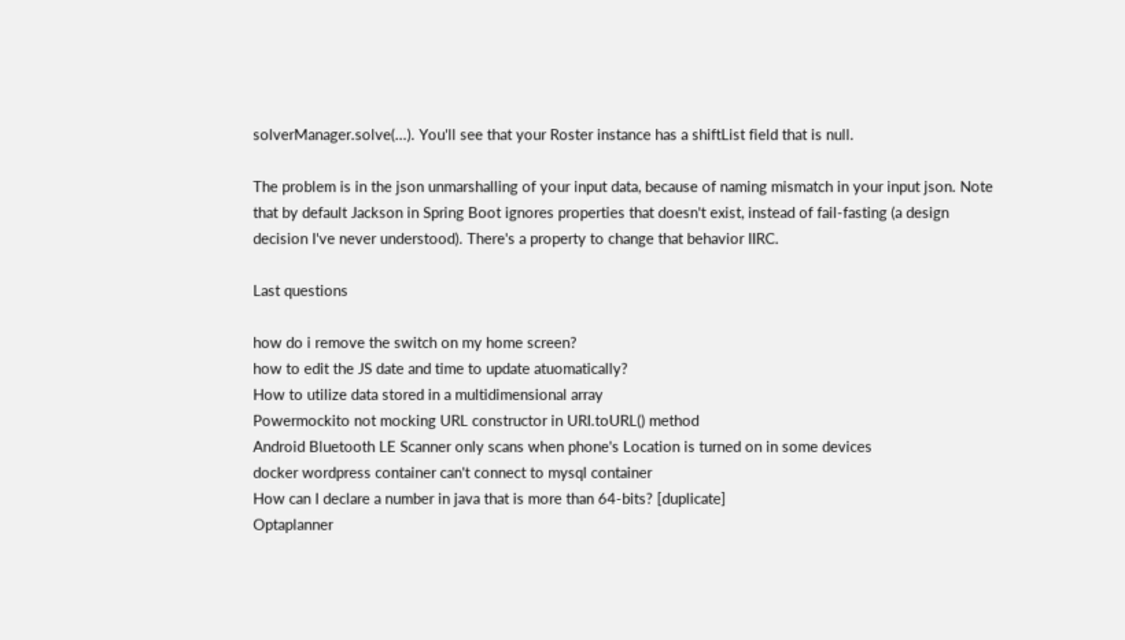solverManager.solve(...). You'll see that your Roster instance has a shiftList field that is null.

The problem is in the json unmarshalling of your input data, because of naming mismatch in your input json. Note that by default Jackson in Spring Boot ignores properties that doesn't exist, instead of fail-fasting (a design decision I've never understood). There's a property to change that behavior IIRC.

Last questions

how do i remove the switch on my home screen?
how to edit the JS date and time to update atuomatically?
How to utilize data stored in a multidimensional array
Powermockito not mocking URL constructor in URI.toURL() method
Android Bluetooth LE Scanner only scans when phone's Location is turned on in some devices
docker wordpress container can't connect to mysql container
How can I declare a number in java that is more than 64-bits? [duplicate]
Optaplanner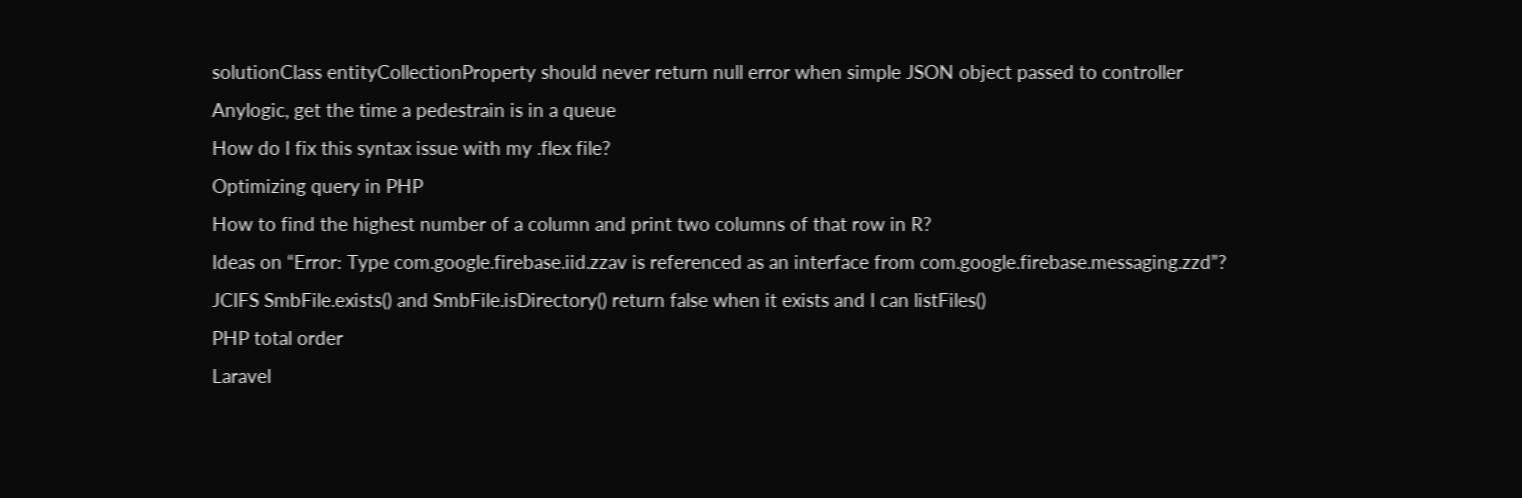solutionClass entityCollectionProperty should never return null error when simple JSON object passed to controller
Anylogic, get the time a pedestrain is in a queue
How do I fix this syntax issue with my .flex file?
Optimizing query in PHP
How to find the highest number of a column and print two columns of that row in R?
Ideas on “Error: Type com.google.firebase.iid.zzav is referenced as an interface from com.google.firebase.messaging.zzd”?
JCIFS SmbFile.exists() and SmbFile.isDirectory() return false when it exists and I can listFiles()
PHP total order
Laravel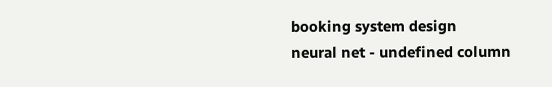booking system design
neural net - undefined column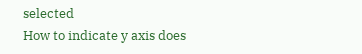selected
How to indicate y axis does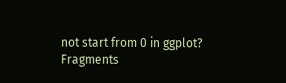not start from 0 in ggplot?
Fragments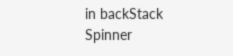in backStack
Spinner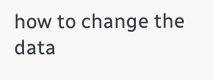how to change the data